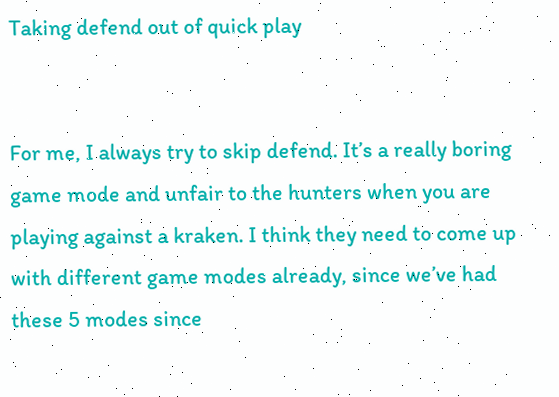Taking defend out of quick play


For me, I always try to skip defend. It’s a really boring game mode and unfair to the hunters when you are playing against a kraken. I think they need to come up with different game modes already, since we’ve had these 5 modes since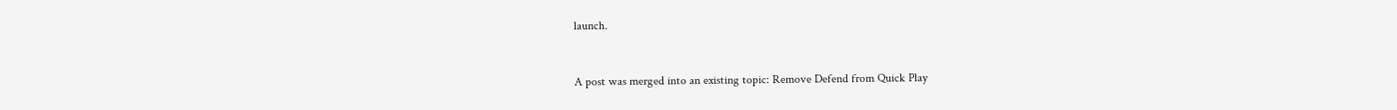launch.


A post was merged into an existing topic: Remove Defend from Quick Play